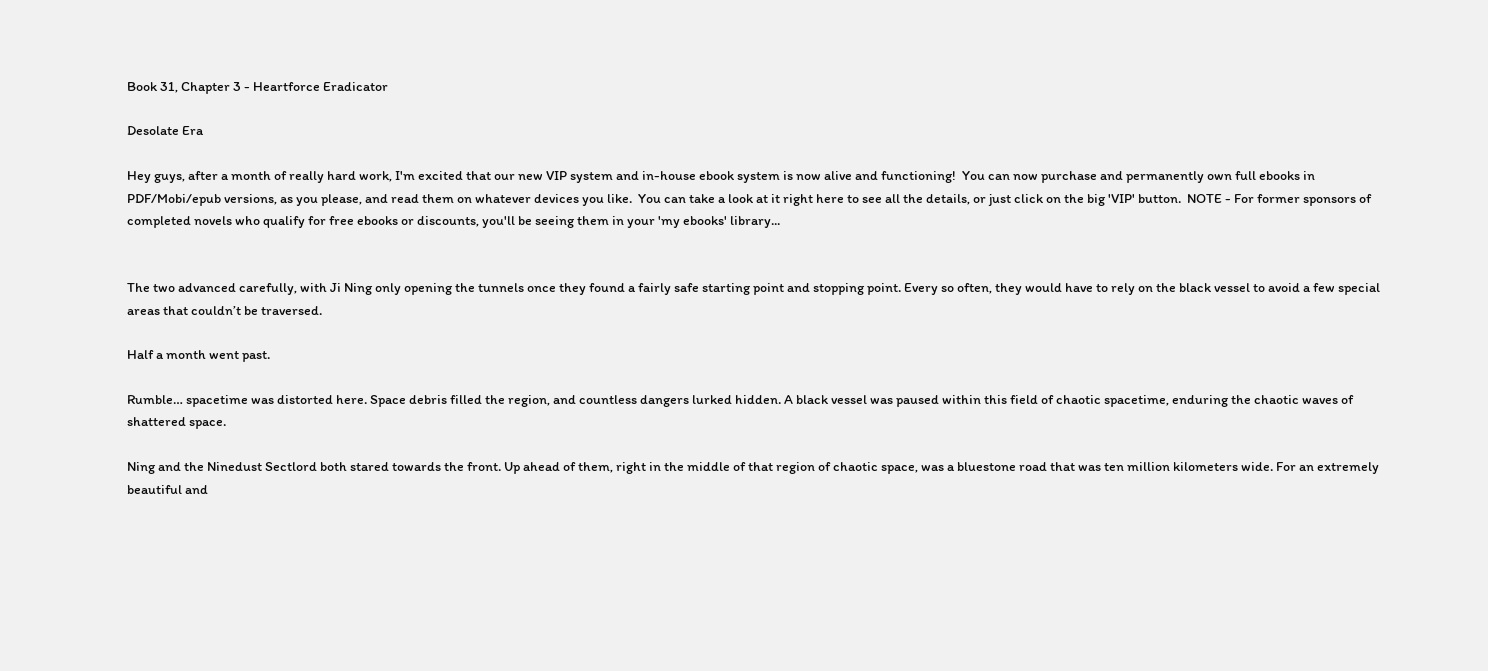Book 31, Chapter 3 - Heartforce Eradicator

Desolate Era

Hey guys, after a month of really hard work, I'm excited that our new VIP system and in-house ebook system is now alive and functioning!  You can now purchase and permanently own full ebooks in PDF/Mobi/epub versions, as you please, and read them on whatever devices you like.  You can take a look at it right here to see all the details, or just click on the big 'VIP' button.  NOTE - For former sponsors of completed novels who qualify for free ebooks or discounts, you'll be seeing them in your 'my ebooks' library...


The two advanced carefully, with Ji Ning only opening the tunnels once they found a fairly safe starting point and stopping point. Every so often, they would have to rely on the black vessel to avoid a few special areas that couldn’t be traversed.

Half a month went past.

Rumble… spacetime was distorted here. Space debris filled the region, and countless dangers lurked hidden. A black vessel was paused within this field of chaotic spacetime, enduring the chaotic waves of shattered space.

Ning and the Ninedust Sectlord both stared towards the front. Up ahead of them, right in the middle of that region of chaotic space, was a bluestone road that was ten million kilometers wide. For an extremely beautiful and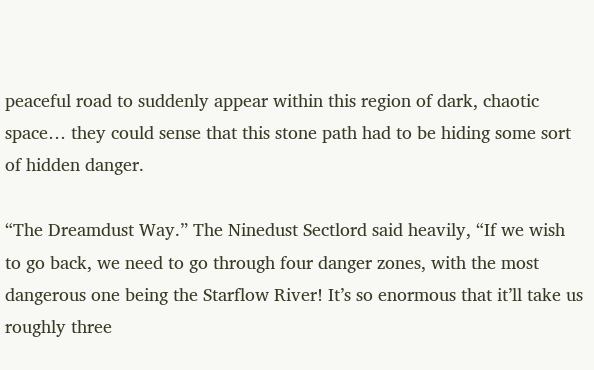peaceful road to suddenly appear within this region of dark, chaotic space… they could sense that this stone path had to be hiding some sort of hidden danger.

“The Dreamdust Way.” The Ninedust Sectlord said heavily, “If we wish to go back, we need to go through four danger zones, with the most dangerous one being the Starflow River! It’s so enormous that it’ll take us roughly three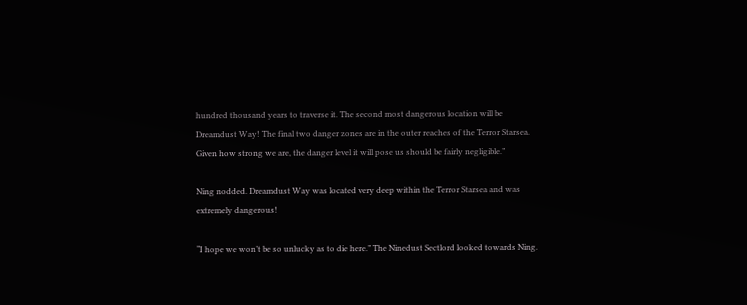hundred thousand years to traverse it. The second most dangerous location will be Dreamdust Way! The final two danger zones are in the outer reaches of the Terror Starsea. Given how strong we are, the danger level it will pose us should be fairly negligible.”

Ning nodded. Dreamdust Way was located very deep within the Terror Starsea and was extremely dangerous!

“I hope we won’t be so unlucky as to die here.” The Ninedust Sectlord looked towards Ning.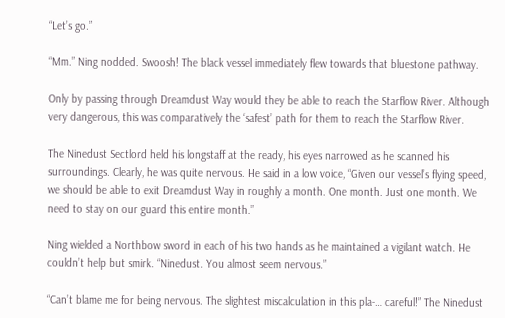“Let’s go.”

“Mm.” Ning nodded. Swoosh! The black vessel immediately flew towards that bluestone pathway.

Only by passing through Dreamdust Way would they be able to reach the Starflow River. Although very dangerous, this was comparatively the ‘safest’ path for them to reach the Starflow River.

The Ninedust Sectlord held his longstaff at the ready, his eyes narrowed as he scanned his surroundings. Clearly, he was quite nervous. He said in a low voice, “Given our vessel’s flying speed, we should be able to exit Dreamdust Way in roughly a month. One month. Just one month. We need to stay on our guard this entire month.”

Ning wielded a Northbow sword in each of his two hands as he maintained a vigilant watch. He couldn’t help but smirk. “Ninedust. You almost seem nervous.”

“Can’t blame me for being nervous. The slightest miscalculation in this pla-… careful!” The Ninedust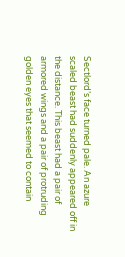Sectlord’s face turned pale. An azure scaled beast had suddenly appeared off in the distance. This beast had a pair of armored wings and a pair of protruding golden eyes that seemed to contain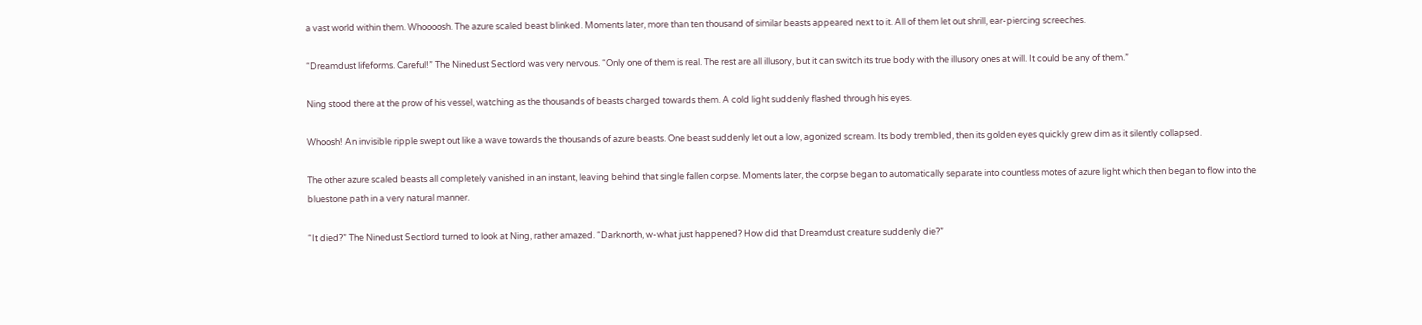a vast world within them. Whoooosh. The azure scaled beast blinked. Moments later, more than ten thousand of similar beasts appeared next to it. All of them let out shrill, ear-piercing screeches.

“Dreamdust lifeforms. Careful!” The Ninedust Sectlord was very nervous. “Only one of them is real. The rest are all illusory, but it can switch its true body with the illusory ones at will. It could be any of them.”

Ning stood there at the prow of his vessel, watching as the thousands of beasts charged towards them. A cold light suddenly flashed through his eyes.

Whoosh! An invisible ripple swept out like a wave towards the thousands of azure beasts. One beast suddenly let out a low, agonized scream. Its body trembled, then its golden eyes quickly grew dim as it silently collapsed.

The other azure scaled beasts all completely vanished in an instant, leaving behind that single fallen corpse. Moments later, the corpse began to automatically separate into countless motes of azure light which then began to flow into the bluestone path in a very natural manner.

“It died?” The Ninedust Sectlord turned to look at Ning, rather amazed. “Darknorth, w-what just happened? How did that Dreamdust creature suddenly die?”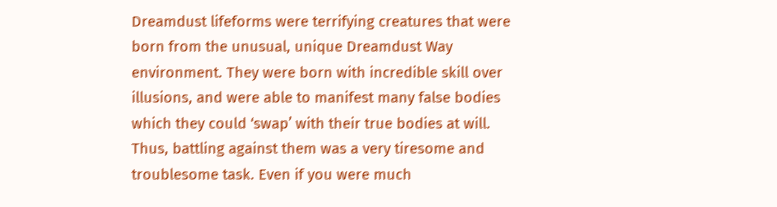Dreamdust lifeforms were terrifying creatures that were born from the unusual, unique Dreamdust Way environment. They were born with incredible skill over illusions, and were able to manifest many false bodies which they could ‘swap’ with their true bodies at will. Thus, battling against them was a very tiresome and troublesome task. Even if you were much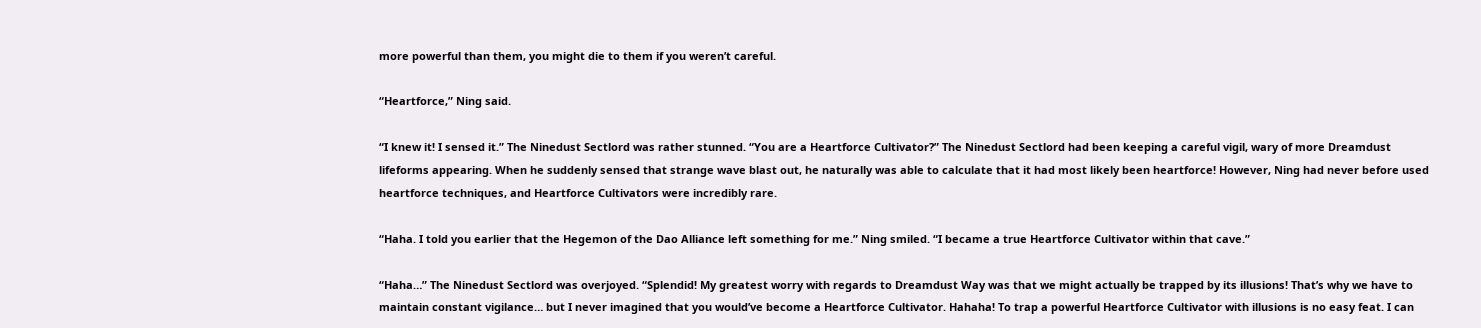more powerful than them, you might die to them if you weren’t careful.

“Heartforce,” Ning said.

“I knew it! I sensed it.” The Ninedust Sectlord was rather stunned. “You are a Heartforce Cultivator?” The Ninedust Sectlord had been keeping a careful vigil, wary of more Dreamdust lifeforms appearing. When he suddenly sensed that strange wave blast out, he naturally was able to calculate that it had most likely been heartforce! However, Ning had never before used heartforce techniques, and Heartforce Cultivators were incredibly rare.

“Haha. I told you earlier that the Hegemon of the Dao Alliance left something for me.” Ning smiled. “I became a true Heartforce Cultivator within that cave.”

“Haha…” The Ninedust Sectlord was overjoyed. “Splendid! My greatest worry with regards to Dreamdust Way was that we might actually be trapped by its illusions! That’s why we have to maintain constant vigilance… but I never imagined that you would’ve become a Heartforce Cultivator. Hahaha! To trap a powerful Heartforce Cultivator with illusions is no easy feat. I can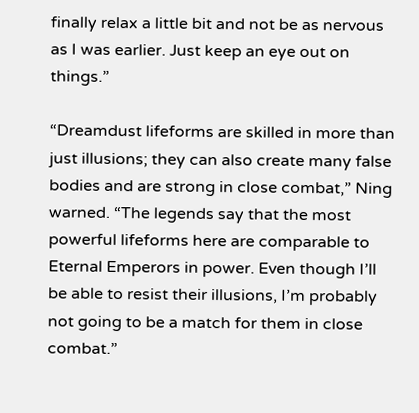finally relax a little bit and not be as nervous as I was earlier. Just keep an eye out on things.”

“Dreamdust lifeforms are skilled in more than just illusions; they can also create many false bodies and are strong in close combat,” Ning warned. “The legends say that the most powerful lifeforms here are comparable to Eternal Emperors in power. Even though I’ll be able to resist their illusions, I’m probably not going to be a match for them in close combat.”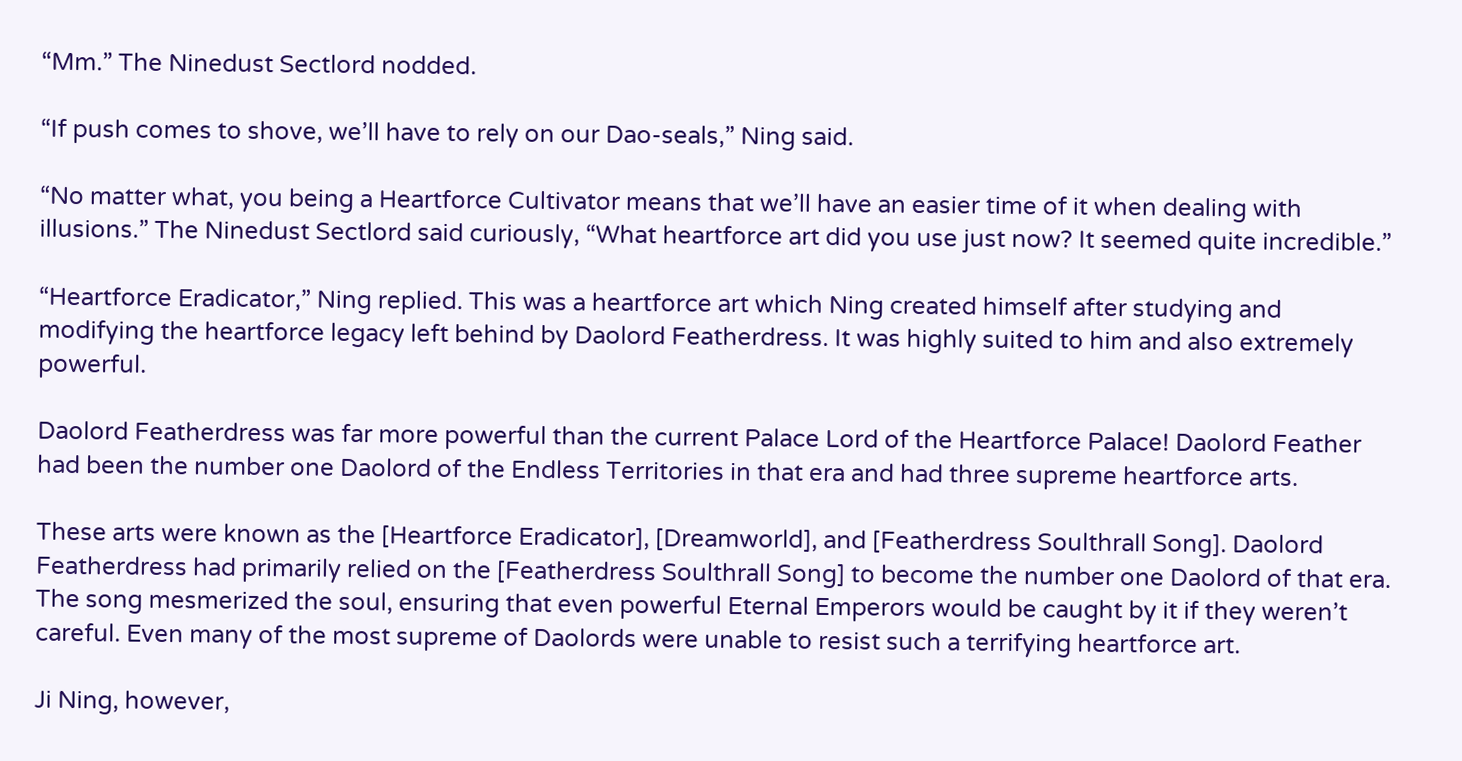“Mm.” The Ninedust Sectlord nodded.

“If push comes to shove, we’ll have to rely on our Dao-seals,” Ning said.

“No matter what, you being a Heartforce Cultivator means that we’ll have an easier time of it when dealing with illusions.” The Ninedust Sectlord said curiously, “What heartforce art did you use just now? It seemed quite incredible.”

“Heartforce Eradicator,” Ning replied. This was a heartforce art which Ning created himself after studying and modifying the heartforce legacy left behind by Daolord Featherdress. It was highly suited to him and also extremely powerful.

Daolord Featherdress was far more powerful than the current Palace Lord of the Heartforce Palace! Daolord Feather had been the number one Daolord of the Endless Territories in that era and had three supreme heartforce arts.

These arts were known as the [Heartforce Eradicator], [Dreamworld], and [Featherdress Soulthrall Song]. Daolord Featherdress had primarily relied on the [Featherdress Soulthrall Song] to become the number one Daolord of that era. The song mesmerized the soul, ensuring that even powerful Eternal Emperors would be caught by it if they weren’t careful. Even many of the most supreme of Daolords were unable to resist such a terrifying heartforce art.

Ji Ning, however,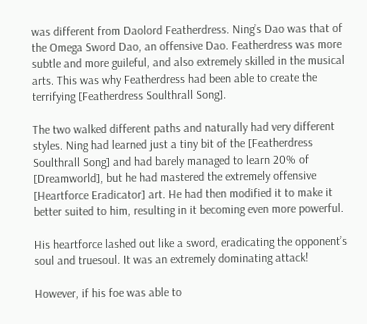was different from Daolord Featherdress. Ning’s Dao was that of the Omega Sword Dao, an offensive Dao. Featherdress was more subtle and more guileful, and also extremely skilled in the musical arts. This was why Featherdress had been able to create the terrifying [Featherdress Soulthrall Song].

The two walked different paths and naturally had very different styles. Ning had learned just a tiny bit of the [Featherdress Soulthrall Song] and had barely managed to learn 20% of [Dreamworld], but he had mastered the extremely offensive [Heartforce Eradicator] art. He had then modified it to make it better suited to him, resulting in it becoming even more powerful.

His heartforce lashed out like a sword, eradicating the opponent’s soul and truesoul. It was an extremely dominating attack!

However, if his foe was able to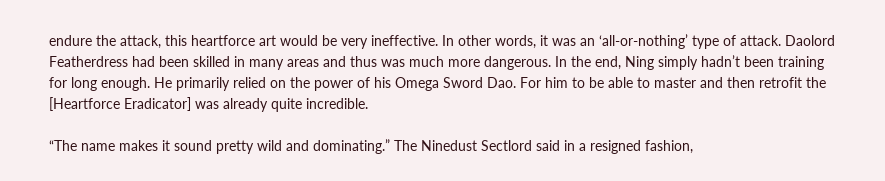endure the attack, this heartforce art would be very ineffective. In other words, it was an ‘all-or-nothing’ type of attack. Daolord Featherdress had been skilled in many areas and thus was much more dangerous. In the end, Ning simply hadn’t been training for long enough. He primarily relied on the power of his Omega Sword Dao. For him to be able to master and then retrofit the [Heartforce Eradicator] was already quite incredible.

“The name makes it sound pretty wild and dominating.” The Ninedust Sectlord said in a resigned fashion,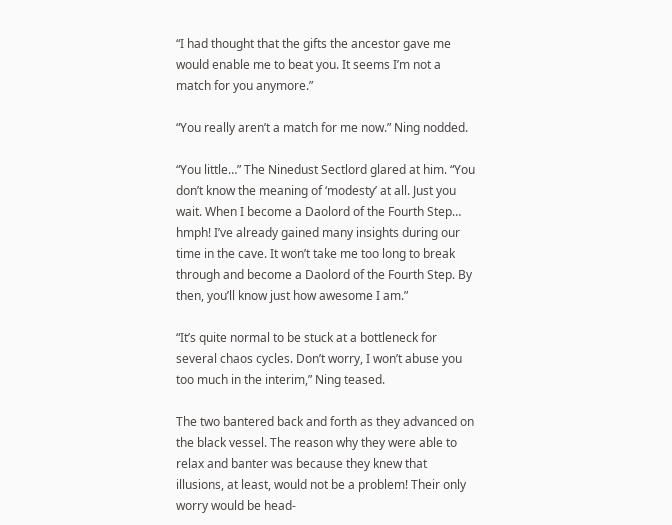“I had thought that the gifts the ancestor gave me would enable me to beat you. It seems I’m not a match for you anymore.”

“You really aren’t a match for me now.” Ning nodded.

“You little…” The Ninedust Sectlord glared at him. “You don’t know the meaning of ‘modesty’ at all. Just you wait. When I become a Daolord of the Fourth Step… hmph! I’ve already gained many insights during our time in the cave. It won’t take me too long to break through and become a Daolord of the Fourth Step. By then, you’ll know just how awesome I am.”

“It’s quite normal to be stuck at a bottleneck for several chaos cycles. Don’t worry, I won’t abuse you too much in the interim,” Ning teased.

The two bantered back and forth as they advanced on the black vessel. The reason why they were able to relax and banter was because they knew that illusions, at least, would not be a problem! Their only worry would be head-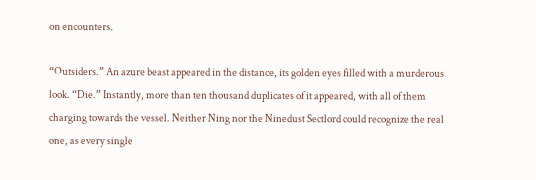on encounters.

“Outsiders.” An azure beast appeared in the distance, its golden eyes filled with a murderous look. “Die.” Instantly, more than ten thousand duplicates of it appeared, with all of them charging towards the vessel. Neither Ning nor the Ninedust Sectlord could recognize the real one, as every single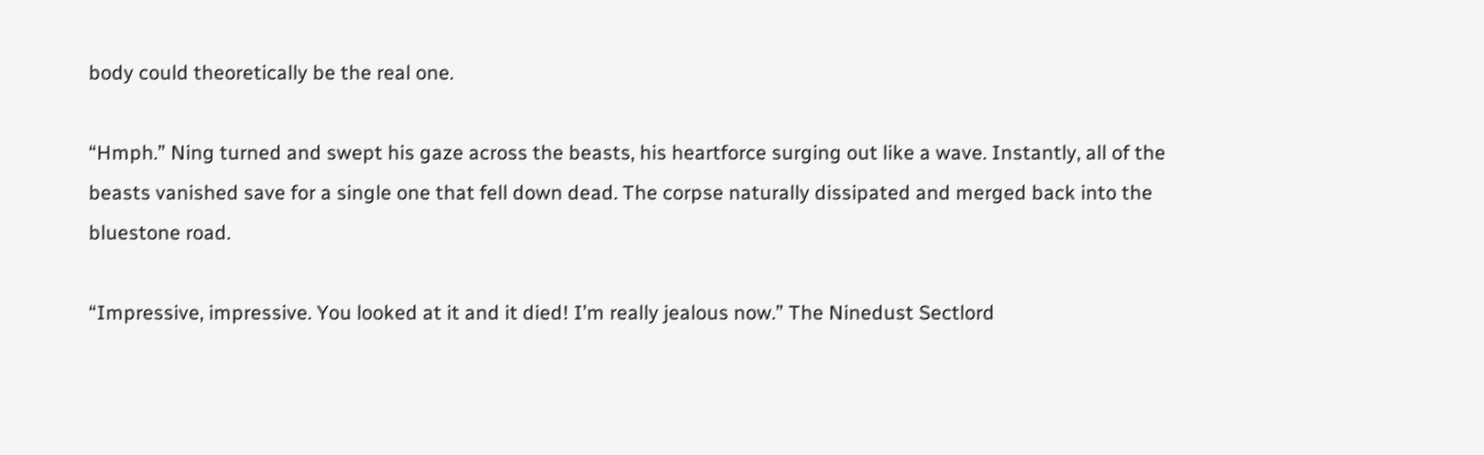body could theoretically be the real one.

“Hmph.” Ning turned and swept his gaze across the beasts, his heartforce surging out like a wave. Instantly, all of the beasts vanished save for a single one that fell down dead. The corpse naturally dissipated and merged back into the bluestone road.

“Impressive, impressive. You looked at it and it died! I’m really jealous now.” The Ninedust Sectlord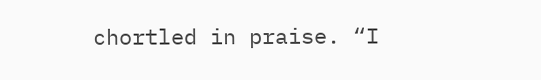chortled in praise. “I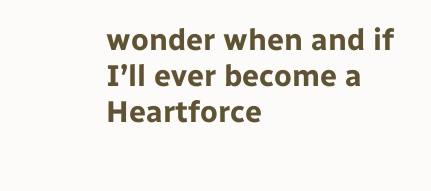wonder when and if I’ll ever become a Heartforce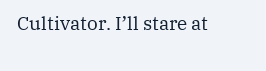Cultivator. I’ll stare at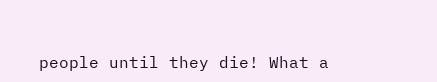people until they die! What a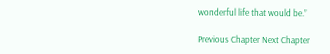wonderful life that would be.”

Previous Chapter Next Chapter